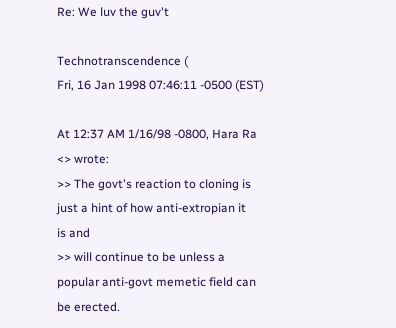Re: We luv the guv't

Technotranscendence (
Fri, 16 Jan 1998 07:46:11 -0500 (EST)

At 12:37 AM 1/16/98 -0800, Hara Ra <> wrote:
>> The govt's reaction to cloning is just a hint of how anti-extropian it
is and
>> will continue to be unless a popular anti-govt memetic field can be erected.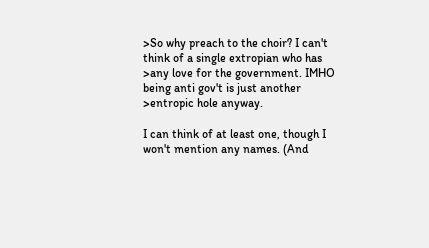>So why preach to the choir? I can't think of a single extropian who has
>any love for the government. IMHO being anti gov't is just another
>entropic hole anyway.

I can think of at least one, though I won't mention any names. (And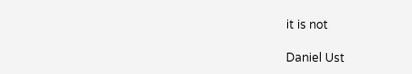it is not

Daniel Ust